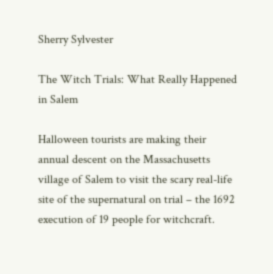Sherry Sylvester

The Witch Trials: What Really Happened in Salem

Halloween tourists are making their annual descent on the Massachusetts village of Salem to visit the scary real-life site of the supernatural on trial – the 1692 execution of 19 people for witchcraft.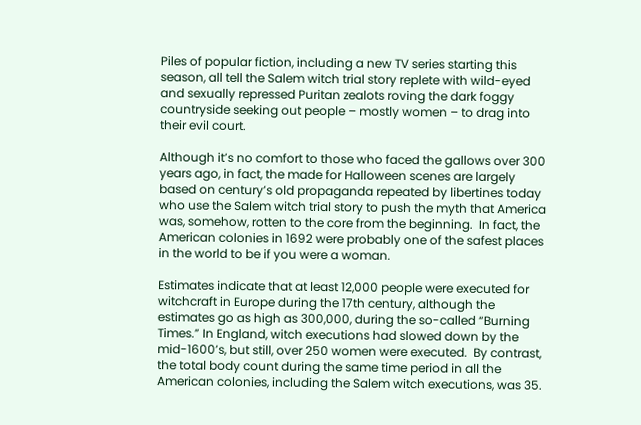Piles of popular fiction, including a new TV series starting this season, all tell the Salem witch trial story replete with wild-eyed and sexually repressed Puritan zealots roving the dark foggy countryside seeking out people – mostly women – to drag into their evil court.

Although it’s no comfort to those who faced the gallows over 300 years ago, in fact, the made for Halloween scenes are largely based on century’s old propaganda repeated by libertines today who use the Salem witch trial story to push the myth that America was, somehow, rotten to the core from the beginning.  In fact, the American colonies in 1692 were probably one of the safest places in the world to be if you were a woman.

Estimates indicate that at least 12,000 people were executed for witchcraft in Europe during the 17th century, although the estimates go as high as 300,000, during the so-called “Burning Times.” In England, witch executions had slowed down by the mid-1600’s, but still, over 250 women were executed.  By contrast, the total body count during the same time period in all the American colonies, including the Salem witch executions, was 35.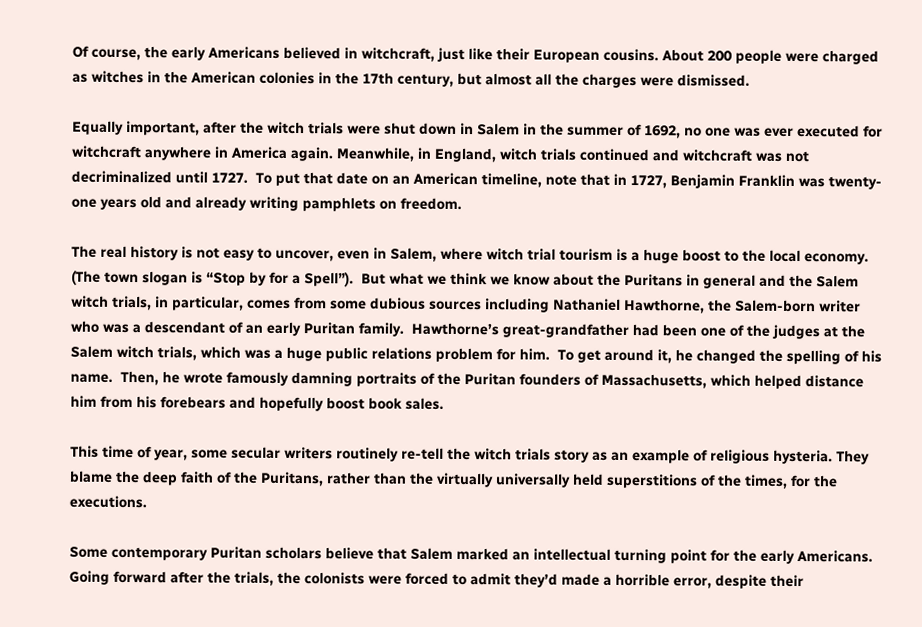Of course, the early Americans believed in witchcraft, just like their European cousins. About 200 people were charged as witches in the American colonies in the 17th century, but almost all the charges were dismissed.

Equally important, after the witch trials were shut down in Salem in the summer of 1692, no one was ever executed for witchcraft anywhere in America again. Meanwhile, in England, witch trials continued and witchcraft was not decriminalized until 1727.  To put that date on an American timeline, note that in 1727, Benjamin Franklin was twenty-one years old and already writing pamphlets on freedom.

The real history is not easy to uncover, even in Salem, where witch trial tourism is a huge boost to the local economy.  (The town slogan is “Stop by for a Spell”).  But what we think we know about the Puritans in general and the Salem witch trials, in particular, comes from some dubious sources including Nathaniel Hawthorne, the Salem-born writer who was a descendant of an early Puritan family.  Hawthorne’s great-grandfather had been one of the judges at the Salem witch trials, which was a huge public relations problem for him.  To get around it, he changed the spelling of his name.  Then, he wrote famously damning portraits of the Puritan founders of Massachusetts, which helped distance him from his forebears and hopefully boost book sales.

This time of year, some secular writers routinely re-tell the witch trials story as an example of religious hysteria. They blame the deep faith of the Puritans, rather than the virtually universally held superstitions of the times, for the executions.

Some contemporary Puritan scholars believe that Salem marked an intellectual turning point for the early Americans.  Going forward after the trials, the colonists were forced to admit they’d made a horrible error, despite their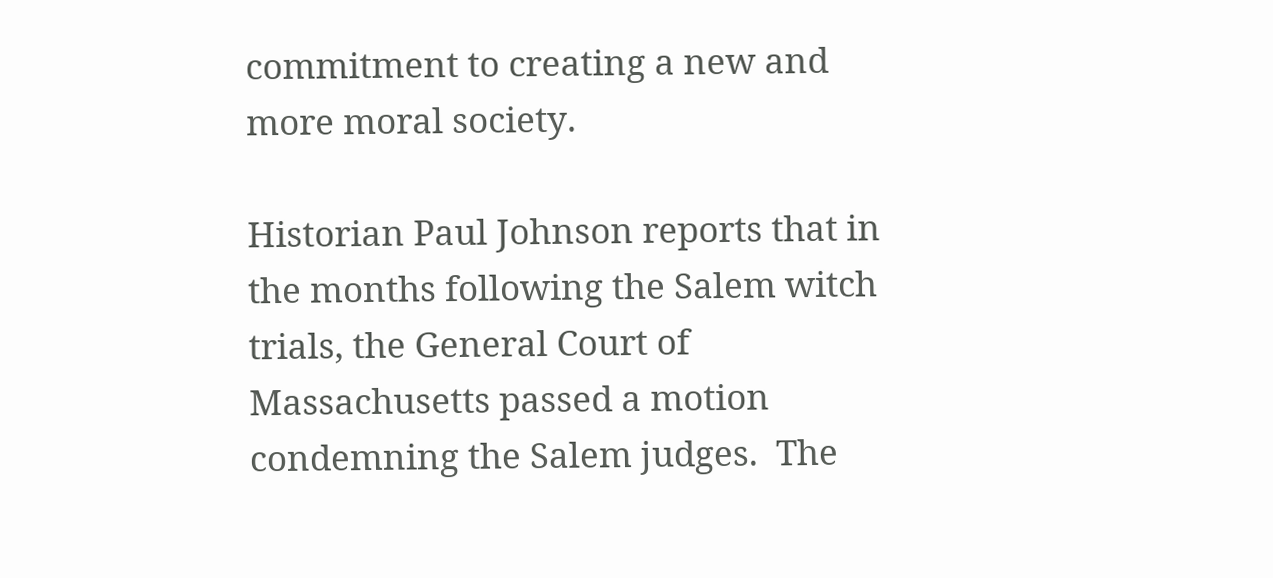commitment to creating a new and more moral society.

Historian Paul Johnson reports that in the months following the Salem witch trials, the General Court of Massachusetts passed a motion condemning the Salem judges.  The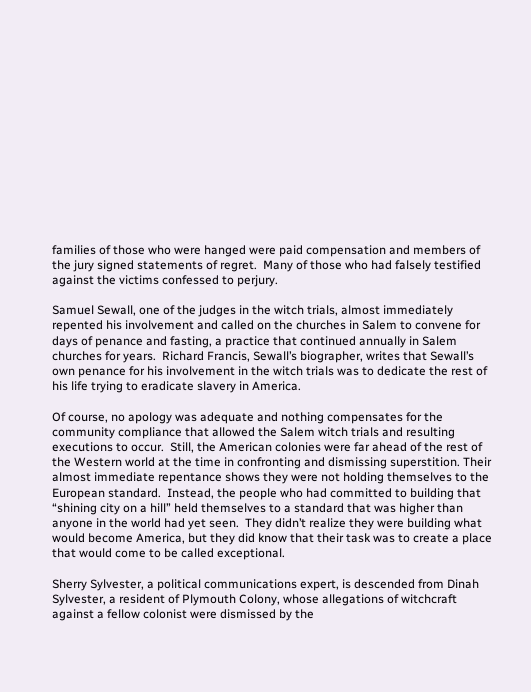families of those who were hanged were paid compensation and members of the jury signed statements of regret.  Many of those who had falsely testified against the victims confessed to perjury.

Samuel Sewall, one of the judges in the witch trials, almost immediately repented his involvement and called on the churches in Salem to convene for days of penance and fasting, a practice that continued annually in Salem churches for years.  Richard Francis, Sewall’s biographer, writes that Sewall’s own penance for his involvement in the witch trials was to dedicate the rest of his life trying to eradicate slavery in America.

Of course, no apology was adequate and nothing compensates for the community compliance that allowed the Salem witch trials and resulting executions to occur.  Still, the American colonies were far ahead of the rest of the Western world at the time in confronting and dismissing superstition. Their almost immediate repentance shows they were not holding themselves to the European standard.  Instead, the people who had committed to building that “shining city on a hill” held themselves to a standard that was higher than anyone in the world had yet seen.  They didn’t realize they were building what would become America, but they did know that their task was to create a place that would come to be called exceptional.

Sherry Sylvester, a political communications expert, is descended from Dinah Sylvester, a resident of Plymouth Colony, whose allegations of witchcraft against a fellow colonist were dismissed by the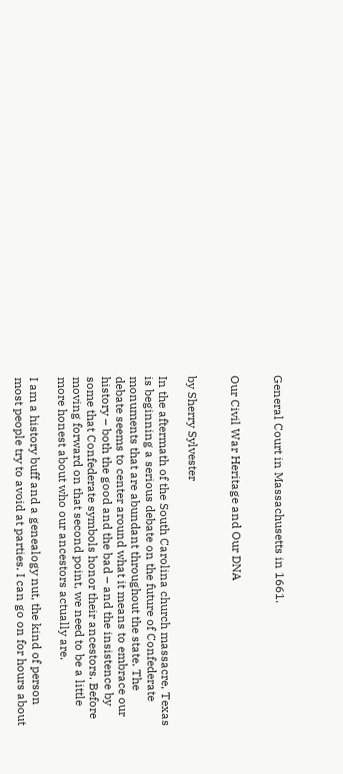General Court in Massachusetts in 1661.


Our Civil War Heritage and Our DNA


by Sherry Sylvester

In the aftermath of the South Carolina church massacre, Texas is beginning a serious debate on the future of Confederate monuments that are abundant throughout the state. The debate seems to center around what it means to embrace our history – both the good and the bad – and the insistence by some that Confederate symbols honor their ancestors. Before moving forward on that second point, we need to be a little more honest about who our ancestors actually are.

I am a history buff and a genealogy nut, the kind of person most people try to avoid at parties. I can go on for hours about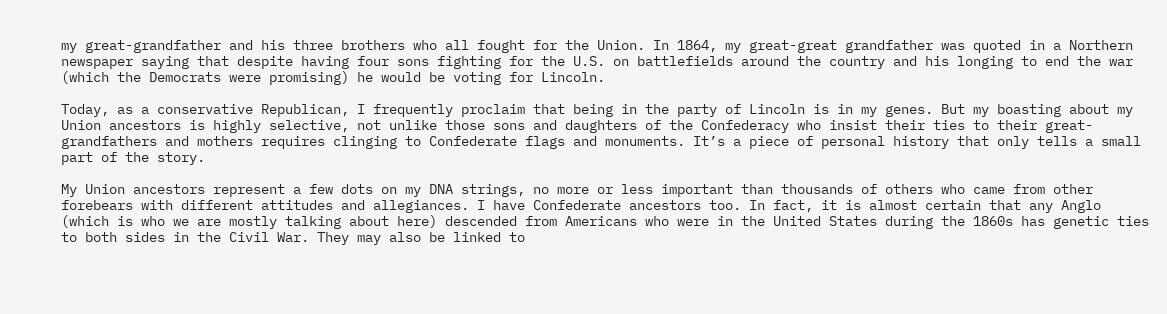my great-grandfather and his three brothers who all fought for the Union. In 1864, my great-great grandfather was quoted in a Northern newspaper saying that despite having four sons fighting for the U.S. on battlefields around the country and his longing to end the war (which the Democrats were promising) he would be voting for Lincoln.

Today, as a conservative Republican, I frequently proclaim that being in the party of Lincoln is in my genes. But my boasting about my Union ancestors is highly selective, not unlike those sons and daughters of the Confederacy who insist their ties to their great-grandfathers and mothers requires clinging to Confederate flags and monuments. It’s a piece of personal history that only tells a small part of the story.

My Union ancestors represent a few dots on my DNA strings, no more or less important than thousands of others who came from other forebears with different attitudes and allegiances. I have Confederate ancestors too. In fact, it is almost certain that any Anglo (which is who we are mostly talking about here) descended from Americans who were in the United States during the 1860s has genetic ties to both sides in the Civil War. They may also be linked to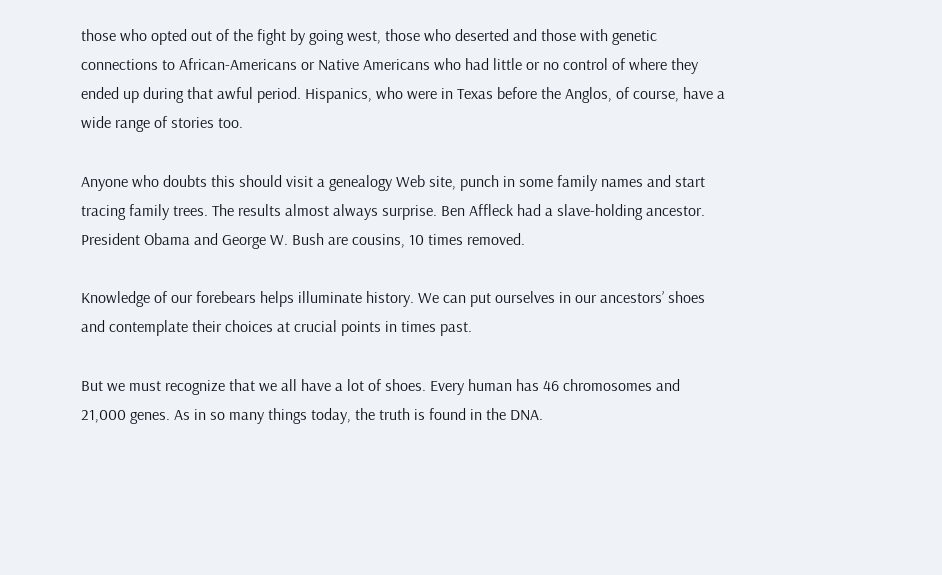those who opted out of the fight by going west, those who deserted and those with genetic connections to African-Americans or Native Americans who had little or no control of where they ended up during that awful period. Hispanics, who were in Texas before the Anglos, of course, have a wide range of stories too.

Anyone who doubts this should visit a genealogy Web site, punch in some family names and start tracing family trees. The results almost always surprise. Ben Affleck had a slave-holding ancestor. President Obama and George W. Bush are cousins, 10 times removed.

Knowledge of our forebears helps illuminate history. We can put ourselves in our ancestors’ shoes and contemplate their choices at crucial points in times past.

But we must recognize that we all have a lot of shoes. Every human has 46 chromosomes and 21,000 genes. As in so many things today, the truth is found in the DNA.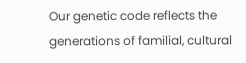Our genetic code reflects the generations of familial, cultural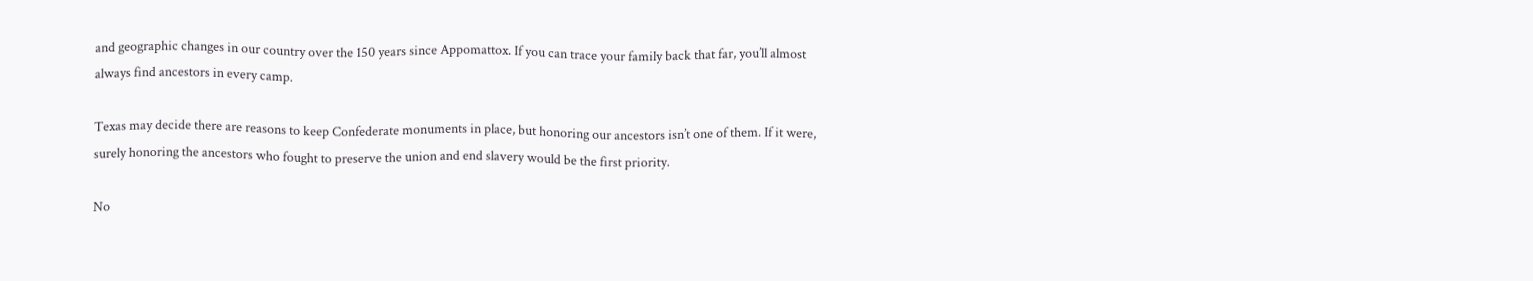and geographic changes in our country over the 150 years since Appomattox. If you can trace your family back that far, you’ll almost always find ancestors in every camp.

Texas may decide there are reasons to keep Confederate monuments in place, but honoring our ancestors isn’t one of them. If it were, surely honoring the ancestors who fought to preserve the union and end slavery would be the first priority.

No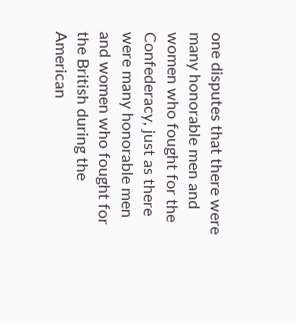one disputes that there were many honorable men and women who fought for the Confederacy, just as there were many honorable men and women who fought for the British during the American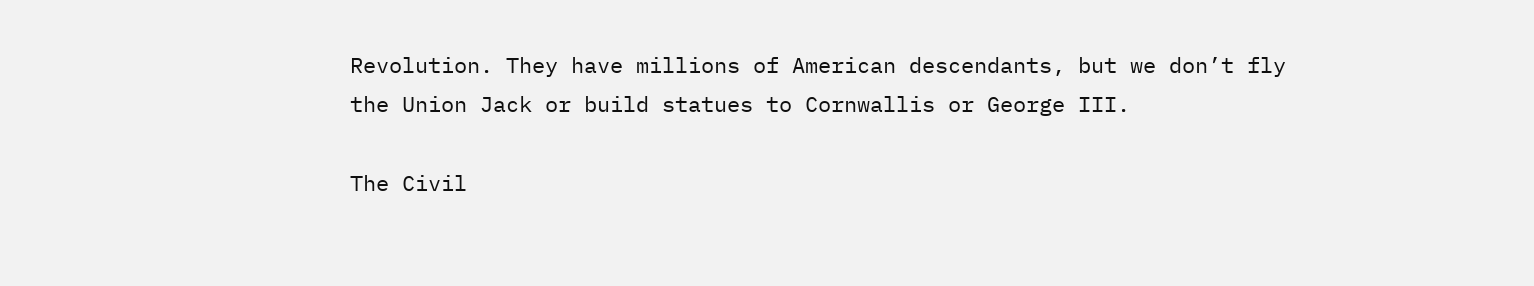Revolution. They have millions of American descendants, but we don’t fly the Union Jack or build statues to Cornwallis or George III.

The Civil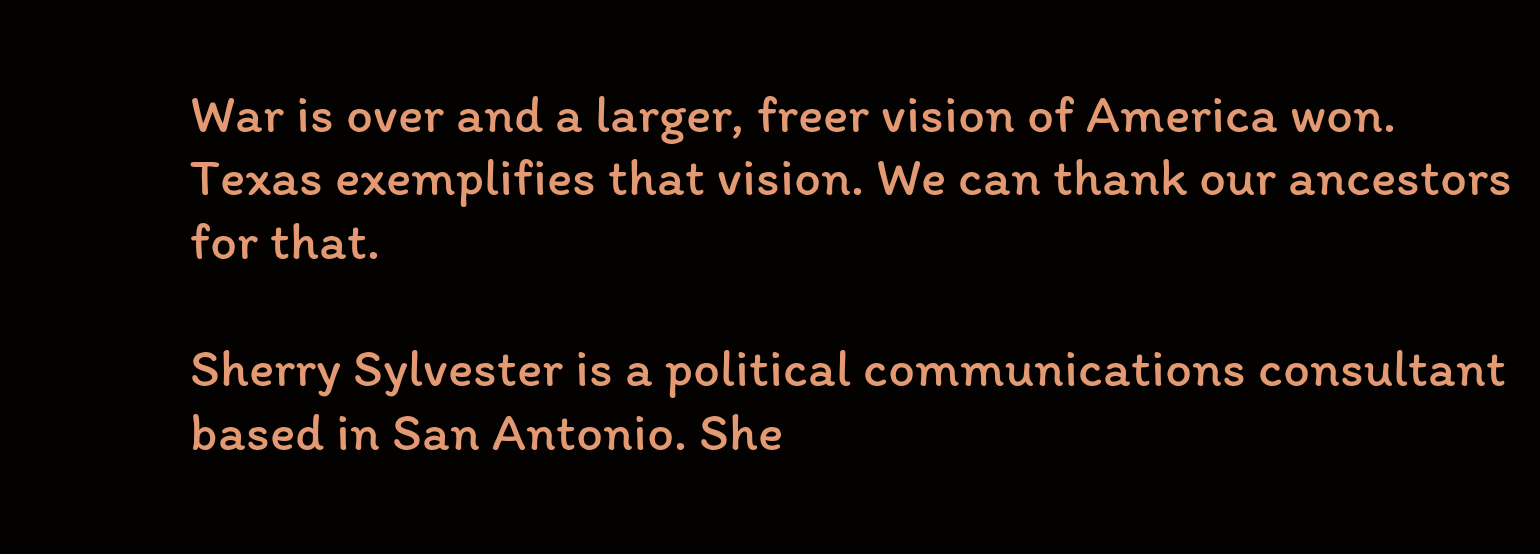War is over and a larger, freer vision of America won. Texas exemplifies that vision. We can thank our ancestors for that.

Sherry Sylvester is a political communications consultant based in San Antonio. She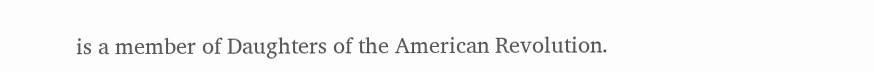is a member of Daughters of the American Revolution.